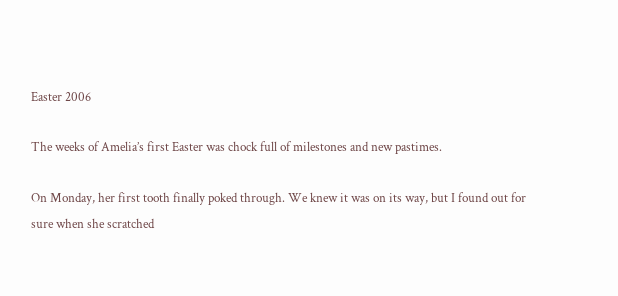Easter 2006

The weeks of Amelia’s first Easter was chock full of milestones and new pastimes.

On Monday, her first tooth finally poked through. We knew it was on its way, but I found out for sure when she scratched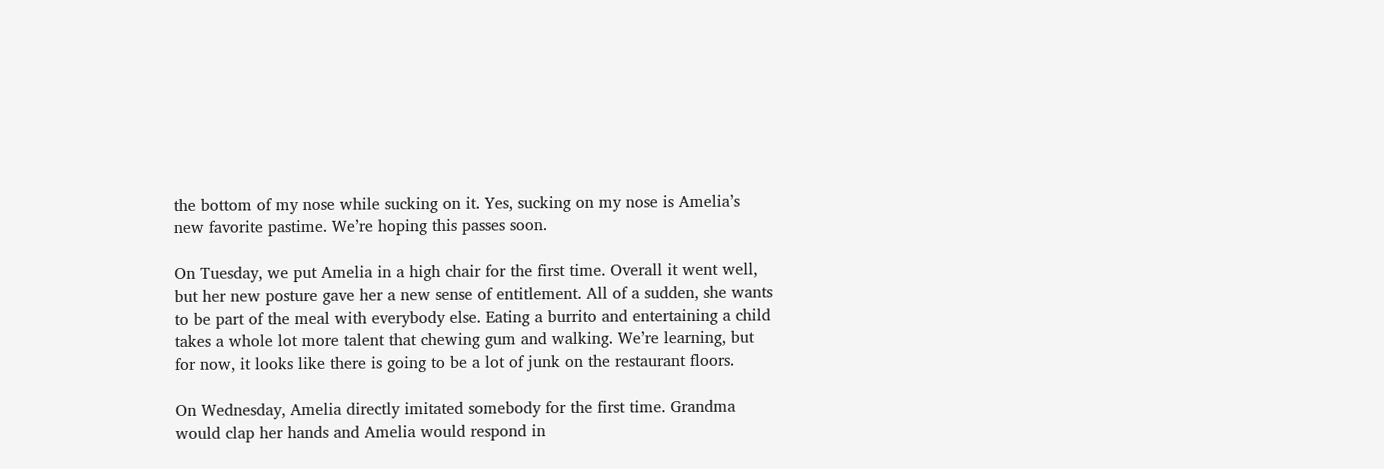the bottom of my nose while sucking on it. Yes, sucking on my nose is Amelia’s new favorite pastime. We’re hoping this passes soon.

On Tuesday, we put Amelia in a high chair for the first time. Overall it went well, but her new posture gave her a new sense of entitlement. All of a sudden, she wants to be part of the meal with everybody else. Eating a burrito and entertaining a child takes a whole lot more talent that chewing gum and walking. We’re learning, but for now, it looks like there is going to be a lot of junk on the restaurant floors.

On Wednesday, Amelia directly imitated somebody for the first time. Grandma would clap her hands and Amelia would respond in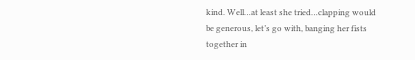kind. Well…at least she tried…clapping would be generous, let’s go with, banging her fists together in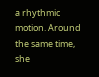a rhythmic motion. Around the same time, she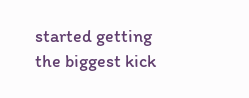started getting the biggest kick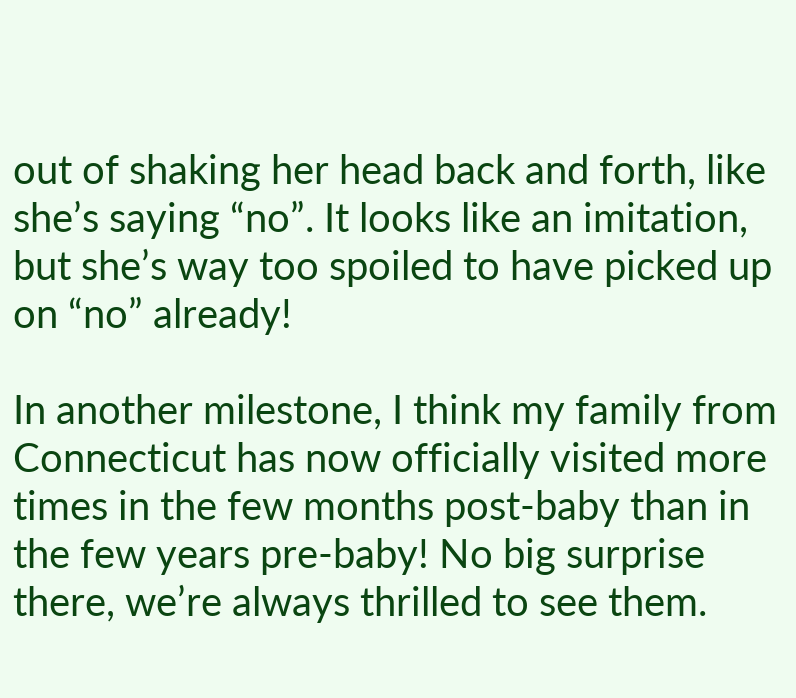out of shaking her head back and forth, like she’s saying “no”. It looks like an imitation, but she’s way too spoiled to have picked up on “no” already!

In another milestone, I think my family from Connecticut has now officially visited more times in the few months post-baby than in the few years pre-baby! No big surprise there, we’re always thrilled to see them.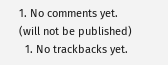1. No comments yet.
(will not be published)
  1. No trackbacks yet.